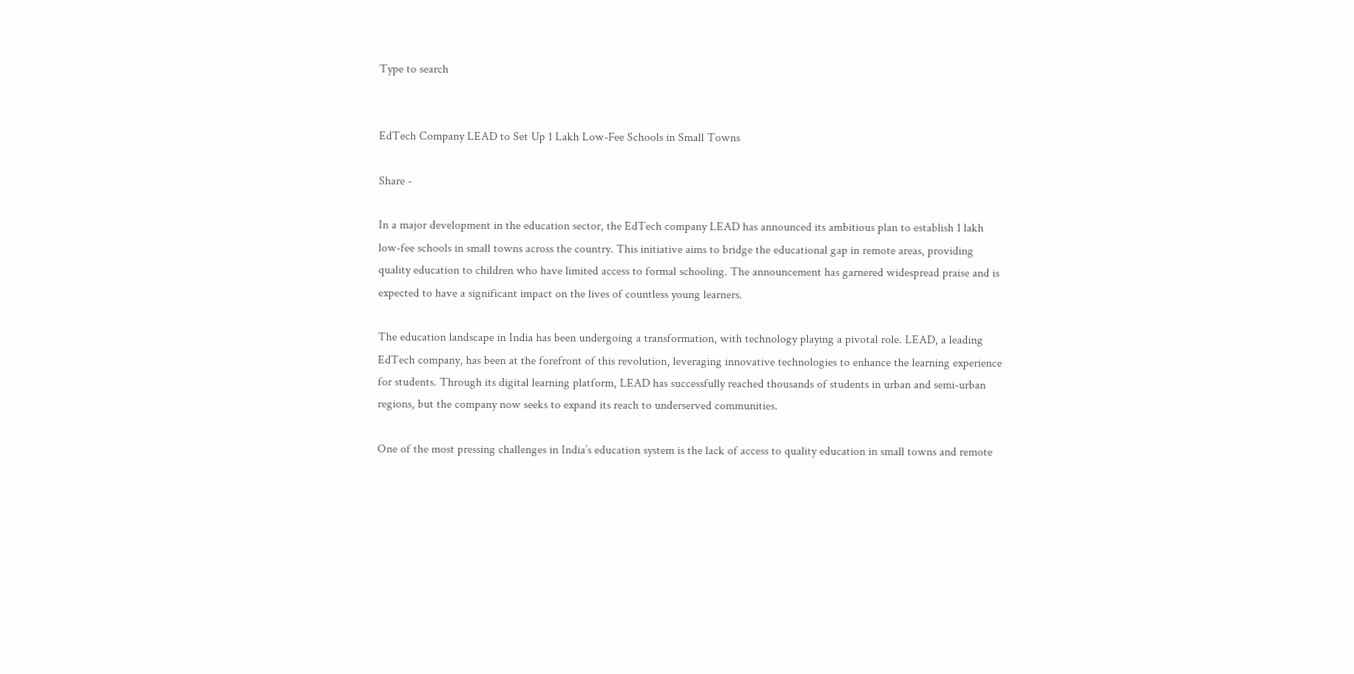Type to search


EdTech Company LEAD to Set Up 1 Lakh Low-Fee Schools in Small Towns

Share -

In a major development in the education sector, the EdTech company LEAD has announced its ambitious plan to establish 1 lakh low-fee schools in small towns across the country. This initiative aims to bridge the educational gap in remote areas, providing quality education to children who have limited access to formal schooling. The announcement has garnered widespread praise and is expected to have a significant impact on the lives of countless young learners.

The education landscape in India has been undergoing a transformation, with technology playing a pivotal role. LEAD, a leading EdTech company, has been at the forefront of this revolution, leveraging innovative technologies to enhance the learning experience for students. Through its digital learning platform, LEAD has successfully reached thousands of students in urban and semi-urban regions, but the company now seeks to expand its reach to underserved communities.

One of the most pressing challenges in India’s education system is the lack of access to quality education in small towns and remote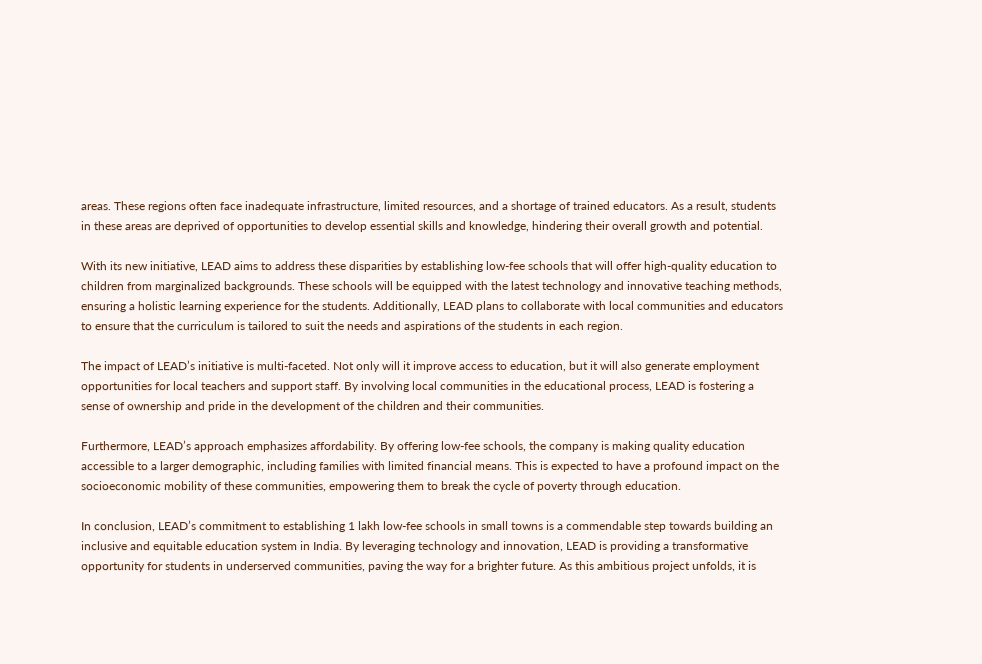areas. These regions often face inadequate infrastructure, limited resources, and a shortage of trained educators. As a result, students in these areas are deprived of opportunities to develop essential skills and knowledge, hindering their overall growth and potential.

With its new initiative, LEAD aims to address these disparities by establishing low-fee schools that will offer high-quality education to children from marginalized backgrounds. These schools will be equipped with the latest technology and innovative teaching methods, ensuring a holistic learning experience for the students. Additionally, LEAD plans to collaborate with local communities and educators to ensure that the curriculum is tailored to suit the needs and aspirations of the students in each region.

The impact of LEAD’s initiative is multi-faceted. Not only will it improve access to education, but it will also generate employment opportunities for local teachers and support staff. By involving local communities in the educational process, LEAD is fostering a sense of ownership and pride in the development of the children and their communities.

Furthermore, LEAD’s approach emphasizes affordability. By offering low-fee schools, the company is making quality education accessible to a larger demographic, including families with limited financial means. This is expected to have a profound impact on the socioeconomic mobility of these communities, empowering them to break the cycle of poverty through education.

In conclusion, LEAD’s commitment to establishing 1 lakh low-fee schools in small towns is a commendable step towards building an inclusive and equitable education system in India. By leveraging technology and innovation, LEAD is providing a transformative opportunity for students in underserved communities, paving the way for a brighter future. As this ambitious project unfolds, it is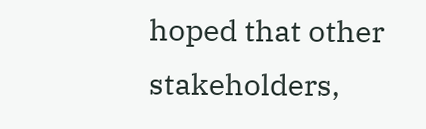hoped that other stakeholders,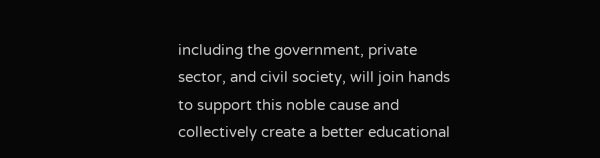including the government, private sector, and civil society, will join hands to support this noble cause and collectively create a better educational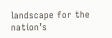landscape for the nation’s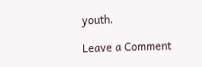youth.

Leave a Comment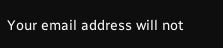Your email address will not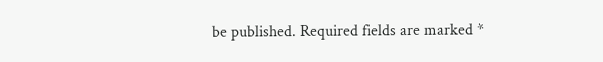be published. Required fields are marked *